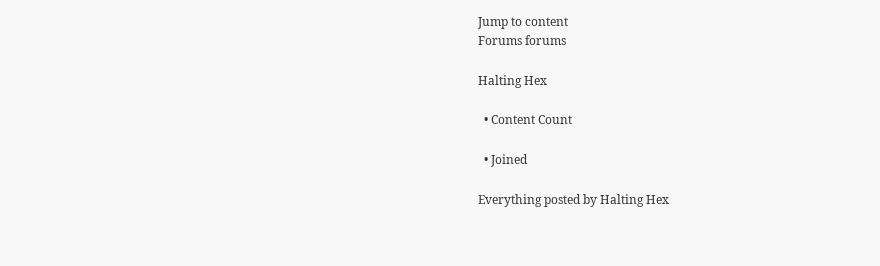Jump to content
Forums forums

Halting Hex

  • Content Count

  • Joined

Everything posted by Halting Hex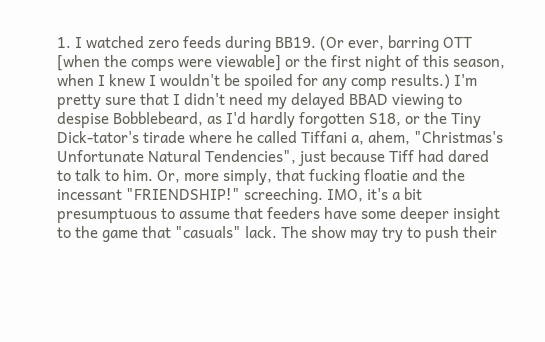1. I watched zero feeds during BB19. (Or ever, barring OTT [when the comps were viewable] or the first night of this season, when I knew I wouldn't be spoiled for any comp results.) I'm pretty sure that I didn't need my delayed BBAD viewing to despise Bobblebeard, as I'd hardly forgotten S18, or the Tiny Dick-tator's tirade where he called Tiffani a, ahem, "Christmas's Unfortunate Natural Tendencies", just because Tiff had dared to talk to him. Or, more simply, that fucking floatie and the incessant "FRIENDSHIP!" screeching. IMO, it's a bit presumptuous to assume that feeders have some deeper insight to the game that "casuals" lack. The show may try to push their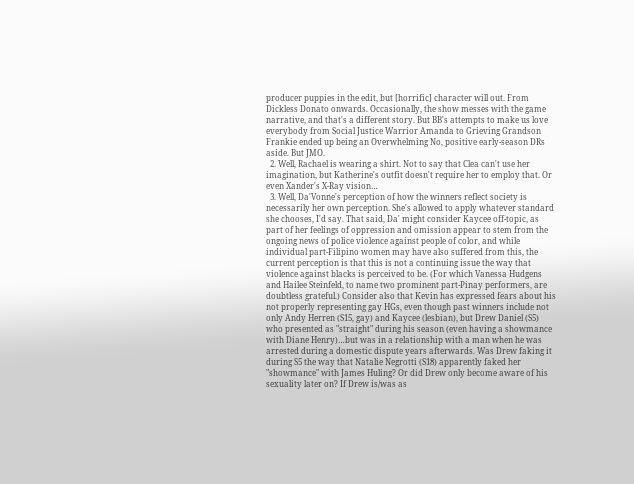producer puppies in the edit, but [horrific] character will out. From Dickless Donato onwards. Occasionally, the show messes with the game narrative, and that's a different story. But BB's attempts to make us love everybody from Social Justice Warrior Amanda to Grieving Grandson Frankie ended up being an Overwhelming No, positive early-season DRs aside. But JMO.
  2. Well, Rachael is wearing a shirt. Not to say that Clea can't use her imagination, but Katherine's outfit doesn't require her to employ that. Or even Xander's X-Ray vision…
  3. Well, Da'Vonne's perception of how the winners reflect society is necessarily her own perception. She's allowed to apply whatever standard she chooses, I'd say. That said, Da' might consider Kaycee off-topic, as part of her feelings of oppression and omission appear to stem from the ongoing news of police violence against people of color, and while individual part-Filipino women may have also suffered from this, the current perception is that this is not a continuing issue the way that violence against blacks is perceived to be. (For which Vanessa Hudgens and Hailee Steinfeld, to name two prominent part-Pinay performers, are doubtless grateful.) Consider also that Kevin has expressed fears about his not properly representing gay HGs, even though past winners include not only Andy Herren (S15, gay) and Kaycee (lesbian), but Drew Daniel (S5) who presented as "straight" during his season (even having a showmance with Diane Henry)…but was in a relationship with a man when he was arrested during a domestic dispute years afterwards. Was Drew faking it during S5 the way that Natalie Negrotti (S18) apparently faked her "showmance" with James Huling? Or did Drew only become aware of his sexuality later on? If Drew is/was as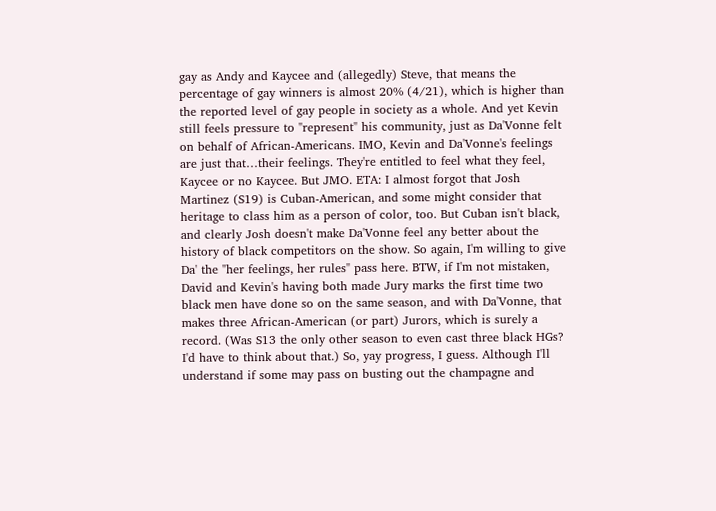gay as Andy and Kaycee and (allegedly) Steve, that means the percentage of gay winners is almost 20% (4/21), which is higher than the reported level of gay people in society as a whole. And yet Kevin still feels pressure to "represent" his community, just as Da'Vonne felt on behalf of African-Americans. IMO, Kevin and Da'Vonne's feelings are just that…their feelings. They're entitled to feel what they feel, Kaycee or no Kaycee. But JMO. ETA: I almost forgot that Josh Martinez (S19) is Cuban-American, and some might consider that heritage to class him as a person of color, too. But Cuban isn't black, and clearly Josh doesn't make Da'Vonne feel any better about the history of black competitors on the show. So again, I'm willing to give Da' the "her feelings, her rules" pass here. BTW, if I'm not mistaken, David and Kevin's having both made Jury marks the first time two black men have done so on the same season, and with Da'Vonne, that makes three African-American (or part) Jurors, which is surely a record. (Was S13 the only other season to even cast three black HGs? I'd have to think about that.) So, yay progress, I guess. Although I'll understand if some may pass on busting out the champagne and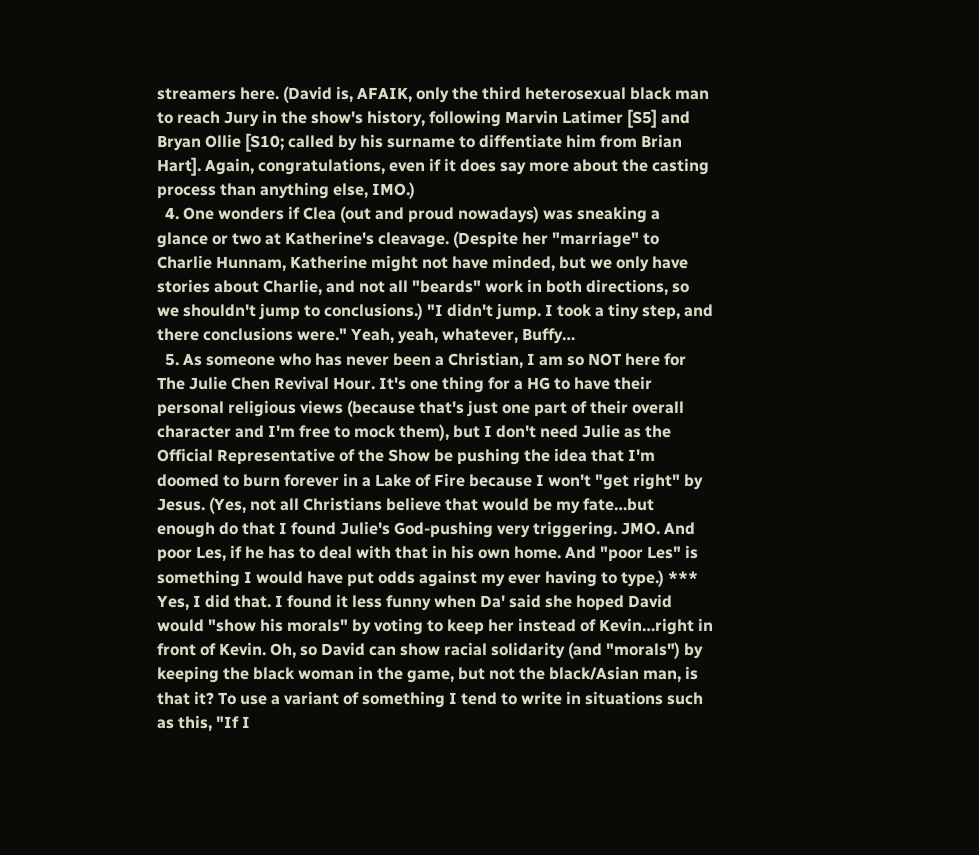streamers here. (David is, AFAIK, only the third heterosexual black man to reach Jury in the show's history, following Marvin Latimer [S5] and Bryan Ollie [S10; called by his surname to diffentiate him from Brian Hart]. Again, congratulations, even if it does say more about the casting process than anything else, IMO.)
  4. One wonders if Clea (out and proud nowadays) was sneaking a glance or two at Katherine's cleavage. (Despite her "marriage" to Charlie Hunnam, Katherine might not have minded, but we only have stories about Charlie, and not all "beards" work in both directions, so we shouldn't jump to conclusions.) "I didn't jump. I took a tiny step, and there conclusions were." Yeah, yeah, whatever, Buffy…
  5. As someone who has never been a Christian, I am so NOT here for The Julie Chen Revival Hour. It's one thing for a HG to have their personal religious views (because that's just one part of their overall character and I'm free to mock them), but I don't need Julie as the Official Representative of the Show be pushing the idea that I'm doomed to burn forever in a Lake of Fire because I won't "get right" by Jesus. (Yes, not all Christians believe that would be my fate…but enough do that I found Julie's God-pushing very triggering. JMO. And poor Les, if he has to deal with that in his own home. And "poor Les" is something I would have put odds against my ever having to type.) *** Yes, I did that. I found it less funny when Da' said she hoped David would "show his morals" by voting to keep her instead of Kevin…right in front of Kevin. Oh, so David can show racial solidarity (and "morals") by keeping the black woman in the game, but not the black/Asian man, is that it? To use a variant of something I tend to write in situations such as this, "If I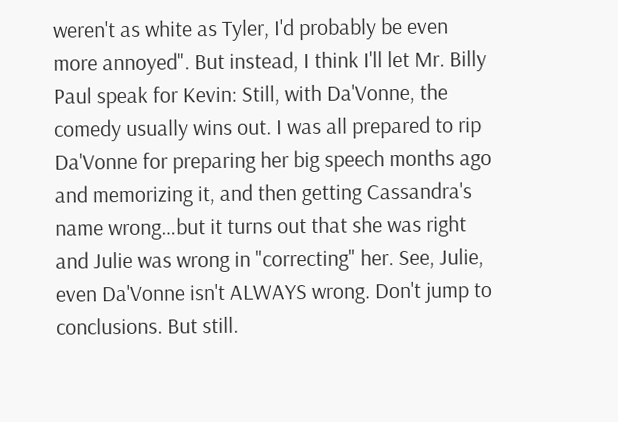weren't as white as Tyler, I'd probably be even more annoyed". But instead, I think I'll let Mr. Billy Paul speak for Kevin: Still, with Da'Vonne, the comedy usually wins out. I was all prepared to rip Da'Vonne for preparing her big speech months ago and memorizing it, and then getting Cassandra's name wrong…but it turns out that she was right and Julie was wrong in "correcting" her. See, Julie, even Da'Vonne isn't ALWAYS wrong. Don't jump to conclusions. But still.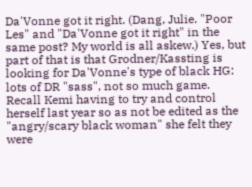Da'Vonne got it right. (Dang, Julie. "Poor Les" and "Da'Vonne got it right" in the same post? My world is all askew.) Yes, but part of that is that Grodner/Kassting is looking for Da'Vonne's type of black HG: lots of DR "sass", not so much game. Recall Kemi having to try and control herself last year so as not be edited as the "angry/scary black woman" she felt they were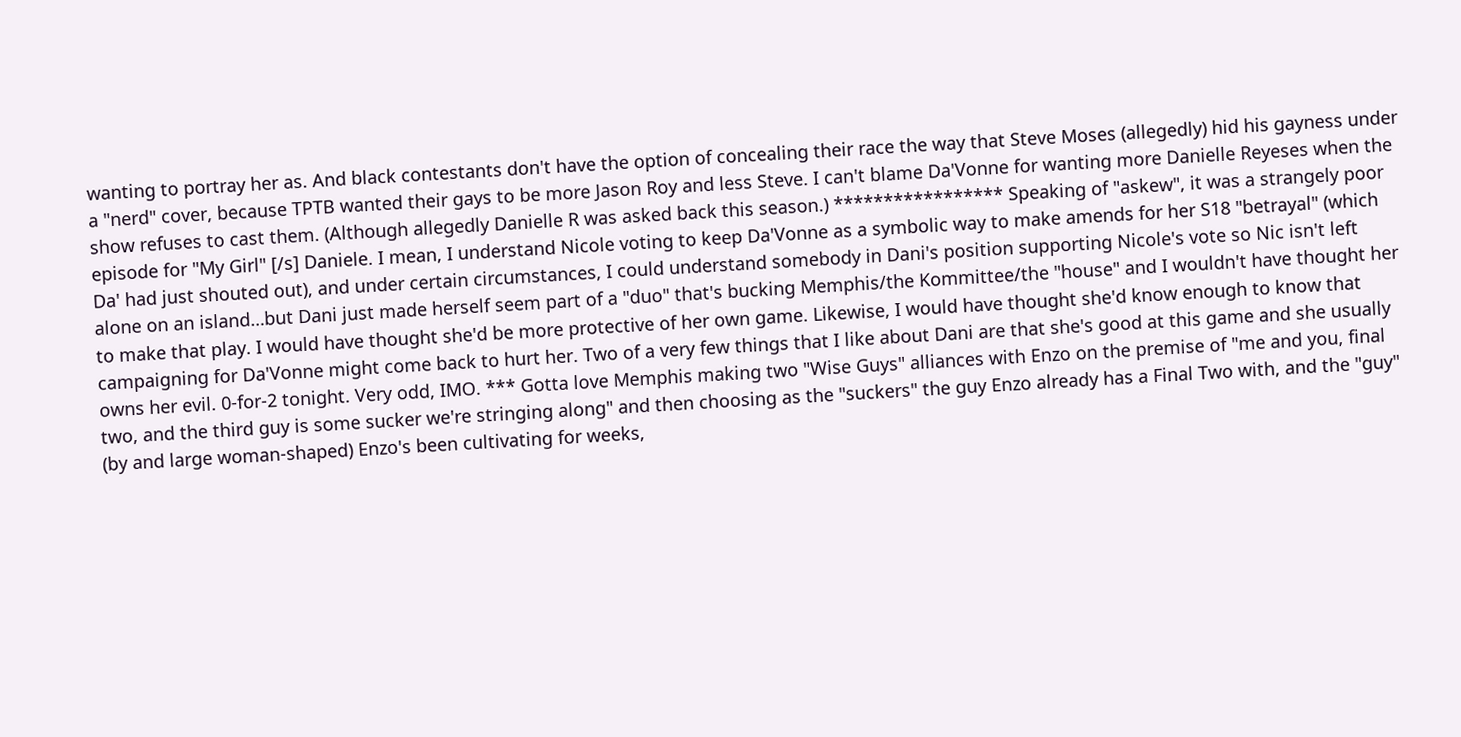wanting to portray her as. And black contestants don't have the option of concealing their race the way that Steve Moses (allegedly) hid his gayness under a "nerd" cover, because TPTB wanted their gays to be more Jason Roy and less Steve. I can't blame Da'Vonne for wanting more Danielle Reyeses when the show refuses to cast them. (Although allegedly Danielle R was asked back this season.) ***************** Speaking of "askew", it was a strangely poor episode for "My Girl" [/s] Daniele. I mean, I understand Nicole voting to keep Da'Vonne as a symbolic way to make amends for her S18 "betrayal" (which Da' had just shouted out), and under certain circumstances, I could understand somebody in Dani's position supporting Nicole's vote so Nic isn't left alone on an island…but Dani just made herself seem part of a "duo" that's bucking Memphis/the Kommittee/the "house" and I wouldn't have thought her to make that play. I would have thought she'd be more protective of her own game. Likewise, I would have thought she'd know enough to know that campaigning for Da'Vonne might come back to hurt her. Two of a very few things that I like about Dani are that she's good at this game and she usually owns her evil. 0-for-2 tonight. Very odd, IMO. *** Gotta love Memphis making two "Wise Guys" alliances with Enzo on the premise of "me and you, final two, and the third guy is some sucker we're stringing along" and then choosing as the "suckers" the guy Enzo already has a Final Two with, and the "guy" (by and large woman-shaped) Enzo's been cultivating for weeks,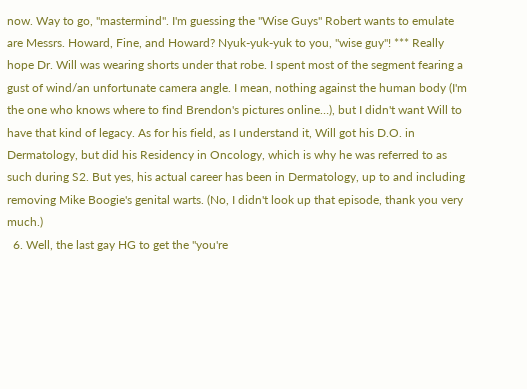now. Way to go, "mastermind". I'm guessing the "Wise Guys" Robert wants to emulate are Messrs. Howard, Fine, and Howard? Nyuk-yuk-yuk to you, "wise guy"! *** Really hope Dr. Will was wearing shorts under that robe. I spent most of the segment fearing a gust of wind/an unfortunate camera angle. I mean, nothing against the human body (I'm the one who knows where to find Brendon's pictures online…), but I didn't want Will to have that kind of legacy. As for his field, as I understand it, Will got his D.O. in Dermatology, but did his Residency in Oncology, which is why he was referred to as such during S2. But yes, his actual career has been in Dermatology, up to and including removing Mike Boogie's genital warts. (No, I didn't look up that episode, thank you very much.)
  6. Well, the last gay HG to get the "you're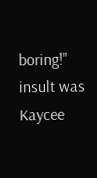boring!" insult was Kaycee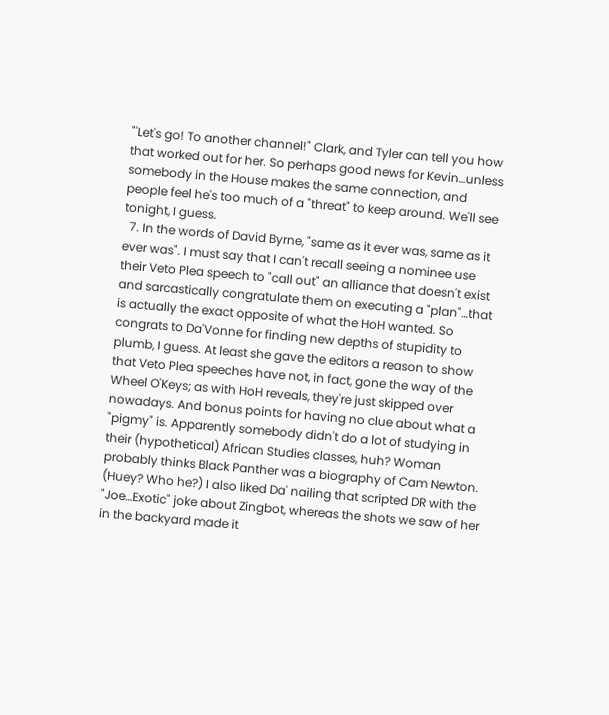"'Let's go! To another channel!" Clark, and Tyler can tell you how that worked out for her. So perhaps good news for Kevin…unless somebody in the House makes the same connection, and people feel he's too much of a "threat" to keep around. We'll see tonight, I guess.
  7. In the words of David Byrne, "same as it ever was, same as it ever was". I must say that I can't recall seeing a nominee use their Veto Plea speech to "call out" an alliance that doesn't exist and sarcastically congratulate them on executing a "plan"…that is actually the exact opposite of what the HoH wanted. So congrats to Da'Vonne for finding new depths of stupidity to plumb, I guess. At least she gave the editors a reason to show that Veto Plea speeches have not, in fact, gone the way of the Wheel O'Keys; as with HoH reveals, they're just skipped over nowadays. And bonus points for having no clue about what a "pigmy" is. Apparently somebody didn't do a lot of studying in their (hypothetical) African Studies classes, huh? Woman probably thinks Black Panther was a biography of Cam Newton. (Huey? Who he?) I also liked Da' nailing that scripted DR with the "Joe…Exotic" joke about Zingbot, whereas the shots we saw of her in the backyard made it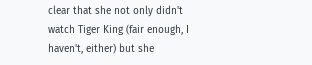clear that she not only didn't watch Tiger King (fair enough, I haven't, either) but she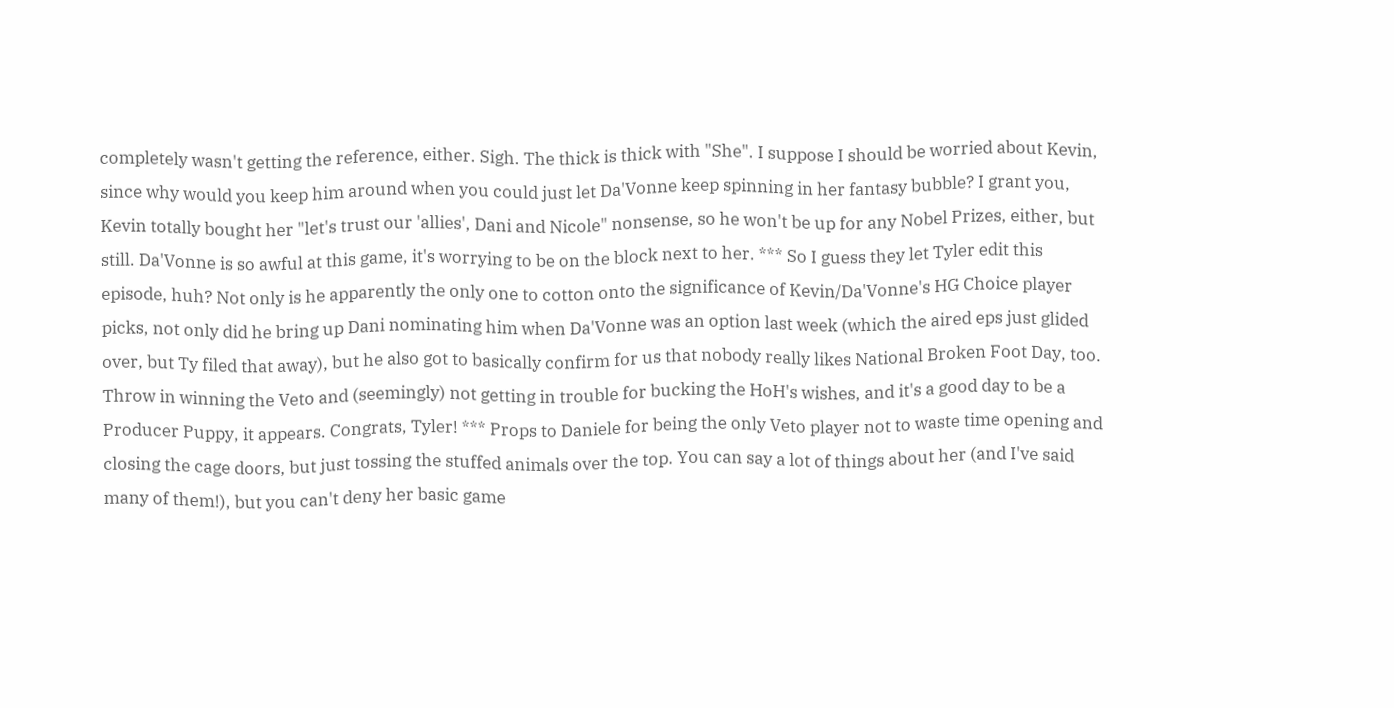completely wasn't getting the reference, either. Sigh. The thick is thick with "She". I suppose I should be worried about Kevin, since why would you keep him around when you could just let Da'Vonne keep spinning in her fantasy bubble? I grant you, Kevin totally bought her "let's trust our 'allies', Dani and Nicole" nonsense, so he won't be up for any Nobel Prizes, either, but still. Da'Vonne is so awful at this game, it's worrying to be on the block next to her. *** So I guess they let Tyler edit this episode, huh? Not only is he apparently the only one to cotton onto the significance of Kevin/Da'Vonne's HG Choice player picks, not only did he bring up Dani nominating him when Da'Vonne was an option last week (which the aired eps just glided over, but Ty filed that away), but he also got to basically confirm for us that nobody really likes National Broken Foot Day, too. Throw in winning the Veto and (seemingly) not getting in trouble for bucking the HoH's wishes, and it's a good day to be a Producer Puppy, it appears. Congrats, Tyler! *** Props to Daniele for being the only Veto player not to waste time opening and closing the cage doors, but just tossing the stuffed animals over the top. You can say a lot of things about her (and I've said many of them!), but you can't deny her basic game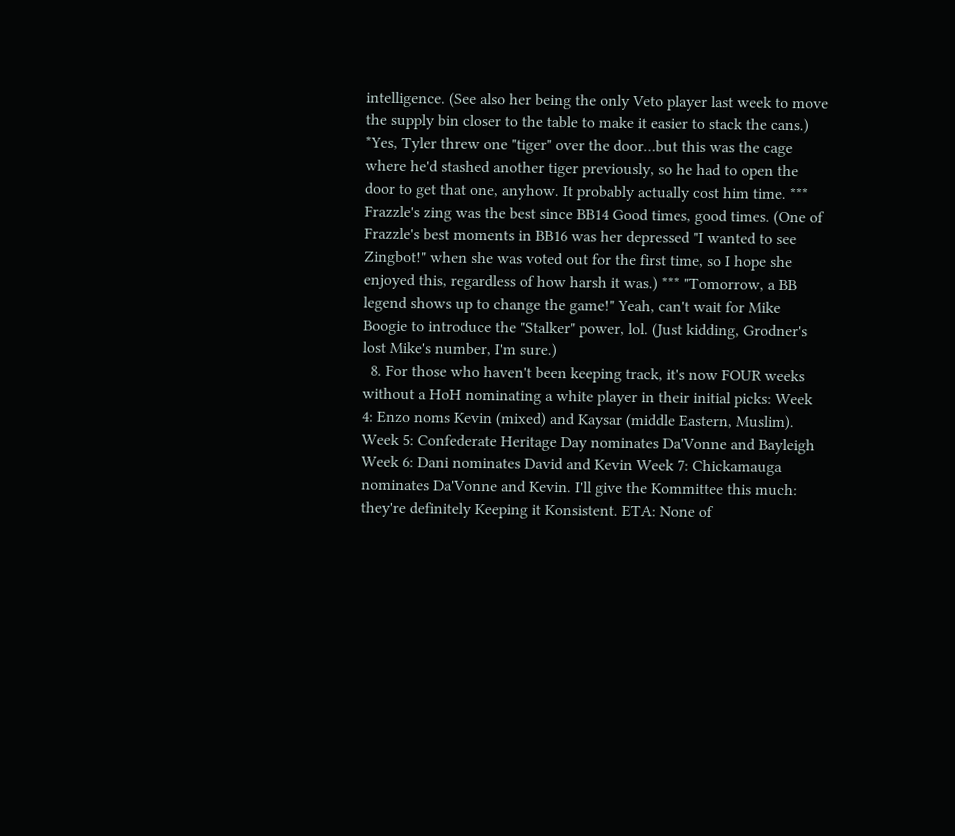intelligence. (See also her being the only Veto player last week to move the supply bin closer to the table to make it easier to stack the cans.) *Yes, Tyler threw one "tiger" over the door…but this was the cage where he'd stashed another tiger previously, so he had to open the door to get that one, anyhow. It probably actually cost him time. *** Frazzle's zing was the best since BB14 Good times, good times. (One of Frazzle's best moments in BB16 was her depressed "I wanted to see Zingbot!" when she was voted out for the first time, so I hope she enjoyed this, regardless of how harsh it was.) *** "Tomorrow, a BB legend shows up to change the game!" Yeah, can't wait for Mike Boogie to introduce the "Stalker" power, lol. (Just kidding, Grodner's lost Mike's number, I'm sure.)
  8. For those who haven't been keeping track, it's now FOUR weeks without a HoH nominating a white player in their initial picks: Week 4: Enzo noms Kevin (mixed) and Kaysar (middle Eastern, Muslim). Week 5: Confederate Heritage Day nominates Da'Vonne and Bayleigh Week 6: Dani nominates David and Kevin Week 7: Chickamauga nominates Da'Vonne and Kevin. I'll give the Kommittee this much: they're definitely Keeping it Konsistent. ETA: None of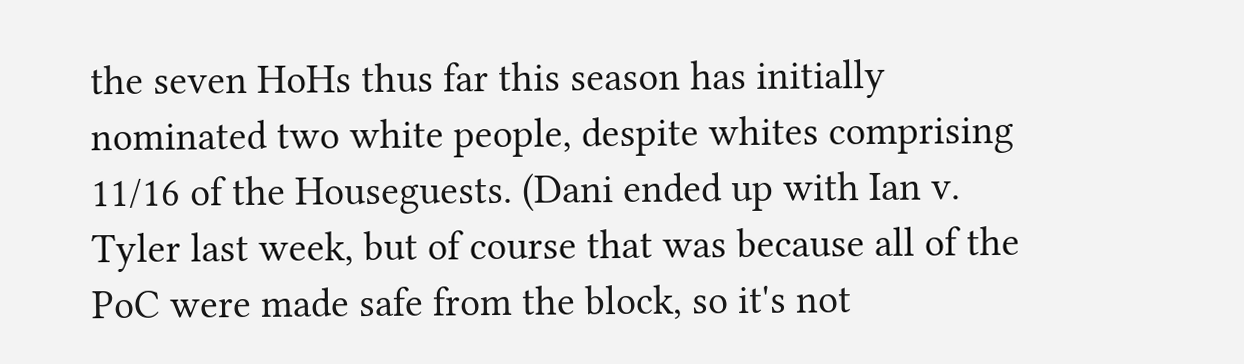the seven HoHs thus far this season has initially nominated two white people, despite whites comprising 11/16 of the Houseguests. (Dani ended up with Ian v. Tyler last week, but of course that was because all of the PoC were made safe from the block, so it's not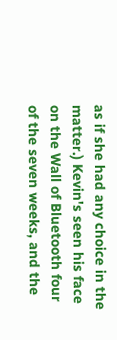as if she had any choice in the matter.) Kevin's seen his face on the Wall of Bluetooth four of the seven weeks, and the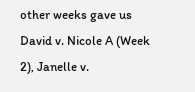other weeks gave us David v. Nicole A (Week 2), Janelle v.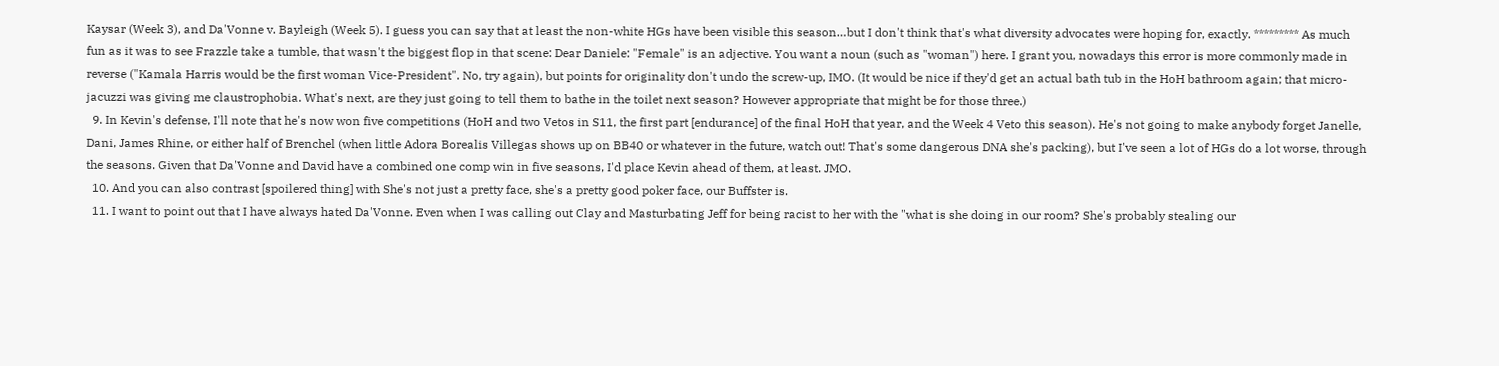Kaysar (Week 3), and Da'Vonne v. Bayleigh (Week 5). I guess you can say that at least the non-white HGs have been visible this season…but I don't think that's what diversity advocates were hoping for, exactly. ********* As much fun as it was to see Frazzle take a tumble, that wasn't the biggest flop in that scene: Dear Daniele: "Female" is an adjective. You want a noun (such as "woman") here. I grant you, nowadays this error is more commonly made in reverse ("Kamala Harris would be the first woman Vice-President". No, try again), but points for originality don't undo the screw-up, IMO. (It would be nice if they'd get an actual bath tub in the HoH bathroom again; that micro-jacuzzi was giving me claustrophobia. What's next, are they just going to tell them to bathe in the toilet next season? However appropriate that might be for those three.)
  9. In Kevin's defense, I'll note that he's now won five competitions (HoH and two Vetos in S11, the first part [endurance] of the final HoH that year, and the Week 4 Veto this season). He's not going to make anybody forget Janelle, Dani, James Rhine, or either half of Brenchel (when little Adora Borealis Villegas shows up on BB40 or whatever in the future, watch out! That's some dangerous DNA she's packing), but I've seen a lot of HGs do a lot worse, through the seasons. Given that Da'Vonne and David have a combined one comp win in five seasons, I'd place Kevin ahead of them, at least. JMO.
  10. And you can also contrast [spoilered thing] with She's not just a pretty face, she's a pretty good poker face, our Buffster is.
  11. I want to point out that I have always hated Da'Vonne. Even when I was calling out Clay and Masturbating Jeff for being racist to her with the "what is she doing in our room? She's probably stealing our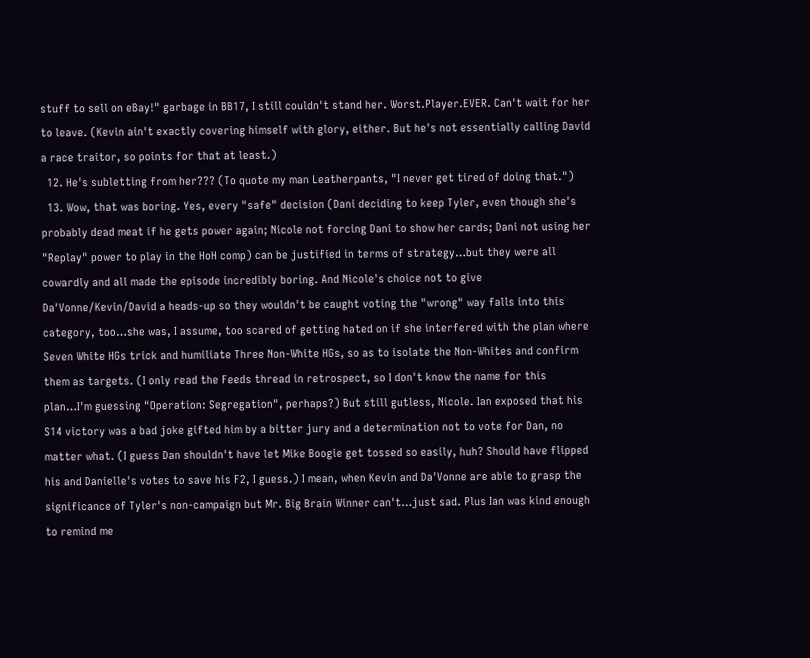stuff to sell on eBay!" garbage in BB17, I still couldn't stand her. Worst.Player.EVER. Can't wait for her to leave. (Kevin ain't exactly covering himself with glory, either. But he's not essentially calling David a race traitor, so points for that at least.)
  12. He's subletting from her??? (To quote my man Leatherpants, "I never get tired of doing that.")
  13. Wow, that was boring. Yes, every "safe" decision (Dani deciding to keep Tyler, even though she's probably dead meat if he gets power again; Nicole not forcing Dani to show her cards; Dani not using her "Replay" power to play in the HoH comp) can be justified in terms of strategy…but they were all cowardly and all made the episode incredibly boring. And Nicole's choice not to give Da'Vonne/Kevin/David a heads-up so they wouldn't be caught voting the "wrong" way falls into this category, too…she was, I assume, too scared of getting hated on if she interfered with the plan where Seven White HGs trick and humiliate Three Non-White HGs, so as to isolate the Non-Whites and confirm them as targets. (I only read the Feeds thread in retrospect, so I don't know the name for this plan…I'm guessing "Operation: Segregation", perhaps?) But still gutless, Nicole. Ian exposed that his S14 victory was a bad joke gifted him by a bitter jury and a determination not to vote for Dan, no matter what. (I guess Dan shouldn't have let Mike Boogie get tossed so easily, huh? Should have flipped his and Danielle's votes to save his F2, I guess.) I mean, when Kevin and Da'Vonne are able to grasp the significance of Tyler's non-campaign but Mr. Big Brain Winner can't…just sad. Plus Ian was kind enough to remind me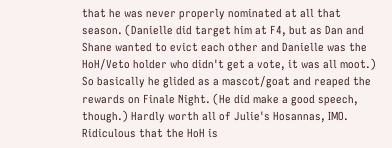that he was never properly nominated at all that season. (Danielle did target him at F4, but as Dan and Shane wanted to evict each other and Danielle was the HoH/Veto holder who didn't get a vote, it was all moot.) So basically he glided as a mascot/goat and reaped the rewards on Finale Night. (He did make a good speech, though.) Hardly worth all of Julie's Hosannas, IMO. Ridiculous that the HoH is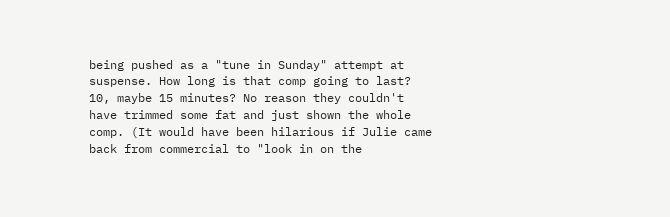being pushed as a "tune in Sunday" attempt at suspense. How long is that comp going to last? 10, maybe 15 minutes? No reason they couldn't have trimmed some fat and just shown the whole comp. (It would have been hilarious if Julie came back from commercial to "look in on the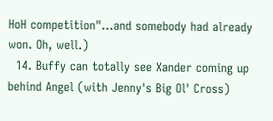HoH competition"…and somebody had already won. Oh, well.)
  14. Buffy can totally see Xander coming up behind Angel (with Jenny's Big Ol' Cross)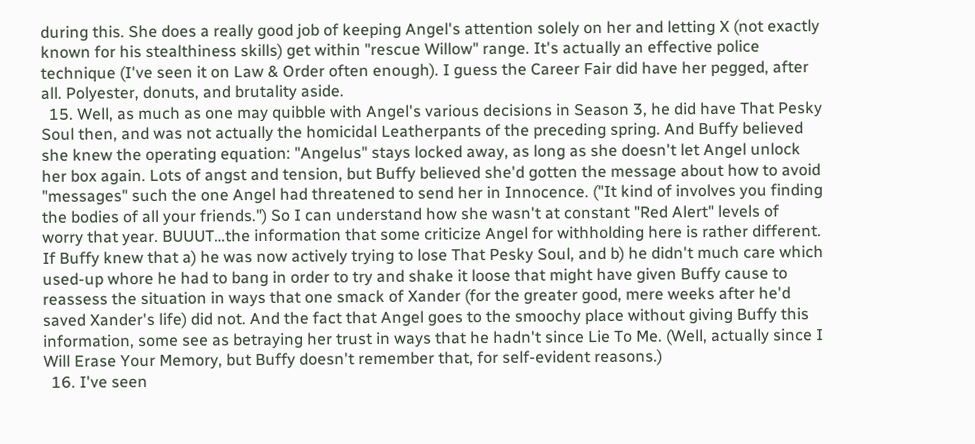during this. She does a really good job of keeping Angel's attention solely on her and letting X (not exactly known for his stealthiness skills) get within "rescue Willow" range. It's actually an effective police technique (I've seen it on Law & Order often enough). I guess the Career Fair did have her pegged, after all. Polyester, donuts, and brutality aside.
  15. Well, as much as one may quibble with Angel's various decisions in Season 3, he did have That Pesky Soul then, and was not actually the homicidal Leatherpants of the preceding spring. And Buffy believed she knew the operating equation: "Angelus" stays locked away, as long as she doesn't let Angel unlock her box again. Lots of angst and tension, but Buffy believed she'd gotten the message about how to avoid "messages" such the one Angel had threatened to send her in Innocence. ("It kind of involves you finding the bodies of all your friends.") So I can understand how she wasn't at constant "Red Alert" levels of worry that year. BUUUT…the information that some criticize Angel for withholding here is rather different. If Buffy knew that a) he was now actively trying to lose That Pesky Soul, and b) he didn't much care which used-up whore he had to bang in order to try and shake it loose that might have given Buffy cause to reassess the situation in ways that one smack of Xander (for the greater good, mere weeks after he'd saved Xander's life) did not. And the fact that Angel goes to the smoochy place without giving Buffy this information, some see as betraying her trust in ways that he hadn't since Lie To Me. (Well, actually since I Will Erase Your Memory, but Buffy doesn't remember that, for self-evident reasons.)
  16. I've seen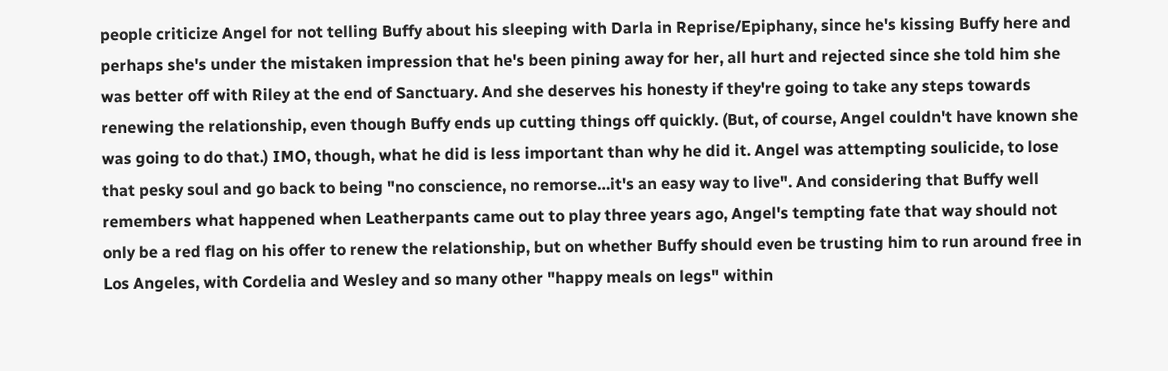people criticize Angel for not telling Buffy about his sleeping with Darla in Reprise/Epiphany, since he's kissing Buffy here and perhaps she's under the mistaken impression that he's been pining away for her, all hurt and rejected since she told him she was better off with Riley at the end of Sanctuary. And she deserves his honesty if they're going to take any steps towards renewing the relationship, even though Buffy ends up cutting things off quickly. (But, of course, Angel couldn't have known she was going to do that.) IMO, though, what he did is less important than why he did it. Angel was attempting soulicide, to lose that pesky soul and go back to being "no conscience, no remorse…it's an easy way to live". And considering that Buffy well remembers what happened when Leatherpants came out to play three years ago, Angel's tempting fate that way should not only be a red flag on his offer to renew the relationship, but on whether Buffy should even be trusting him to run around free in Los Angeles, with Cordelia and Wesley and so many other "happy meals on legs" within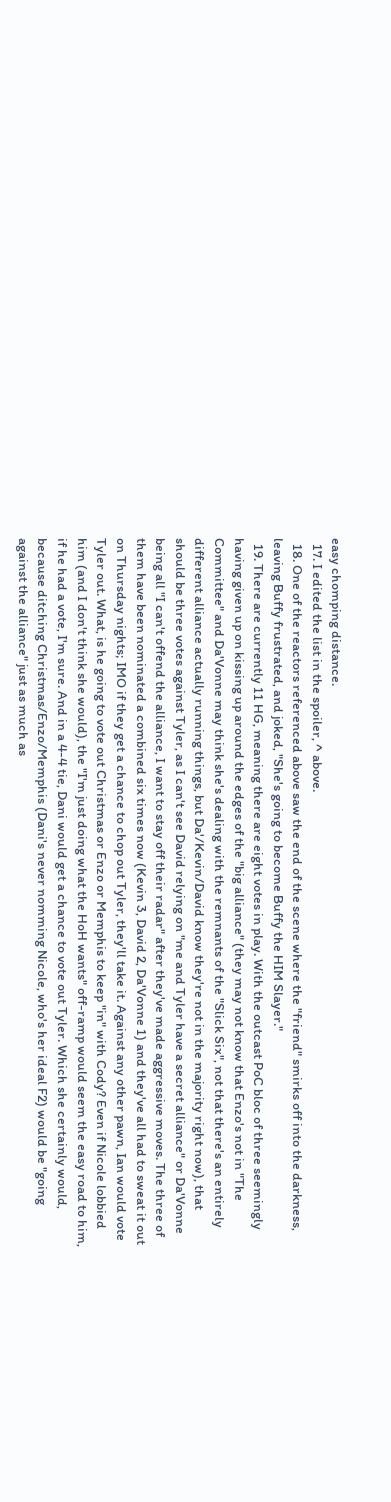easy chomping distance.
  17. I edited the list in the spoiler, ^ above.
  18. One of the reactors referenced above saw the end of the scene where the "friend" smirks off into the darkness, leaving Buffy frustrated, and joked, "She's going to become Buffy the HIM Slayer."
  19. There are currently 11 HG, meaning there are eight votes in play. With the outcast PoC bloc of three seemingly having given up on kissing up around the edges of the "big alliance" (they may not know that Enzo's not in "The Committee" and Da'Vonne may think she's dealing with the remnants of the "Slick Six", not that there's an entirely different alliance actually running things, but Da'/Kevin/David know they're not in the majority right now), that should be three votes against Tyler, as I can't see David relying on "me and Tyler have a secret alliance" or Da'Vonne being all "I can't offend the alliance, I want to stay off their radar" after they've made aggressive moves. The three of them have been nominated a combined six times now (Kevin 3, David 2, Da'Vonne 1) and they've all had to sweat it out on Thursday nights; IMO if they get a chance to chop out Tyler, they'll take it. Against any other pawn, Ian would vote Tyler out. What, is he going to vote out Christmas or Enzo or Memphis to keep "in" with Cody? Even if Nicole lobbied him (and I don't think she would), the "I'm just doing what the HoH wants" off-ramp would seem the easy road to him, if he had a vote, I'm sure. And in a 4-4 tie, Dani would get a chance to vote out Tyler. Which she certainly would, because ditching Christmas/Enzo/Memphis (Dani's never nomming Nicole, who's her ideal F2) would be "going against the alliance" just as much as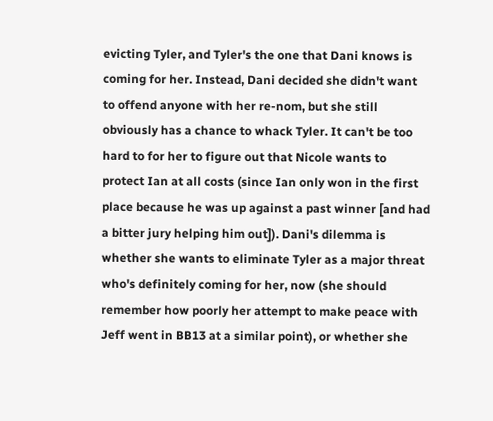evicting Tyler, and Tyler's the one that Dani knows is coming for her. Instead, Dani decided she didn't want to offend anyone with her re-nom, but she still obviously has a chance to whack Tyler. It can't be too hard to for her to figure out that Nicole wants to protect Ian at all costs (since Ian only won in the first place because he was up against a past winner [and had a bitter jury helping him out]). Dani's dilemma is whether she wants to eliminate Tyler as a major threat who's definitely coming for her, now (she should remember how poorly her attempt to make peace with Jeff went in BB13 at a similar point), or whether she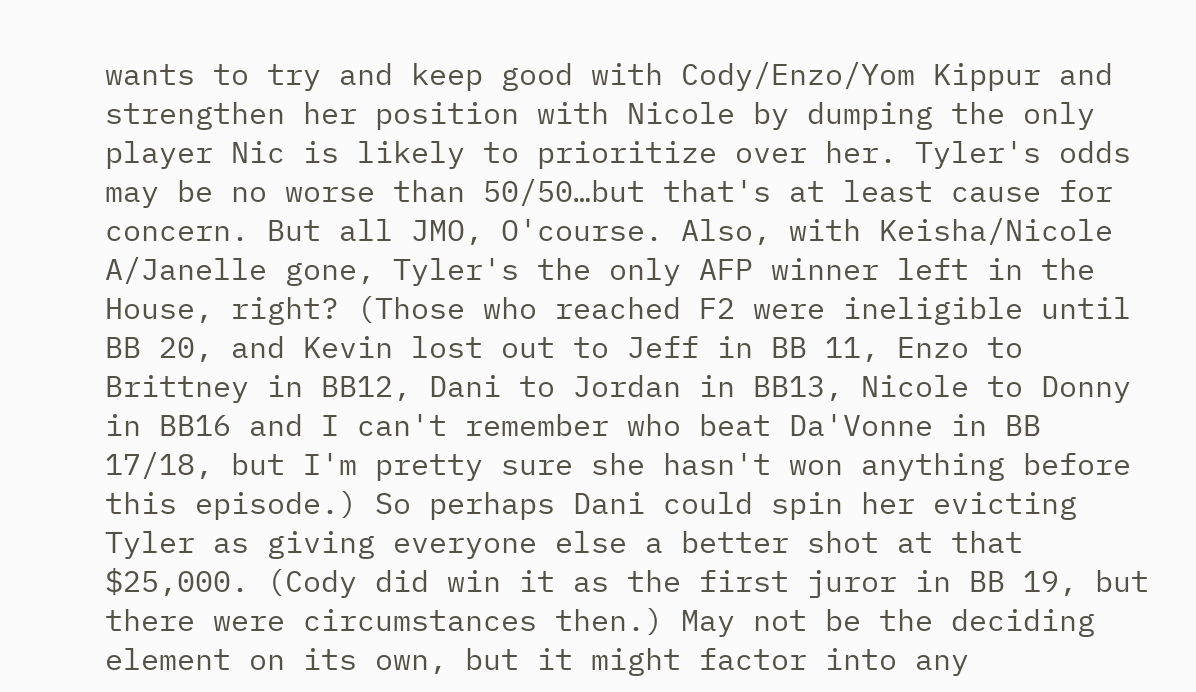wants to try and keep good with Cody/Enzo/Yom Kippur and strengthen her position with Nicole by dumping the only player Nic is likely to prioritize over her. Tyler's odds may be no worse than 50/50…but that's at least cause for concern. But all JMO, O'course. Also, with Keisha/Nicole A/Janelle gone, Tyler's the only AFP winner left in the House, right? (Those who reached F2 were ineligible until BB 20, and Kevin lost out to Jeff in BB 11, Enzo to Brittney in BB12, Dani to Jordan in BB13, Nicole to Donny in BB16 and I can't remember who beat Da'Vonne in BB 17/18, but I'm pretty sure she hasn't won anything before this episode.) So perhaps Dani could spin her evicting Tyler as giving everyone else a better shot at that $25,000. (Cody did win it as the first juror in BB 19, but there were circumstances then.) May not be the deciding element on its own, but it might factor into any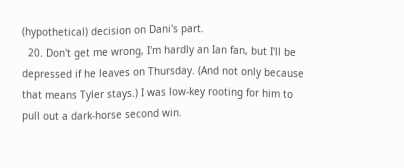(hypothetical) decision on Dani's part.
  20. Don't get me wrong, I'm hardly an Ian fan, but I'll be depressed if he leaves on Thursday. (And not only because that means Tyler stays.) I was low-key rooting for him to pull out a dark-horse second win.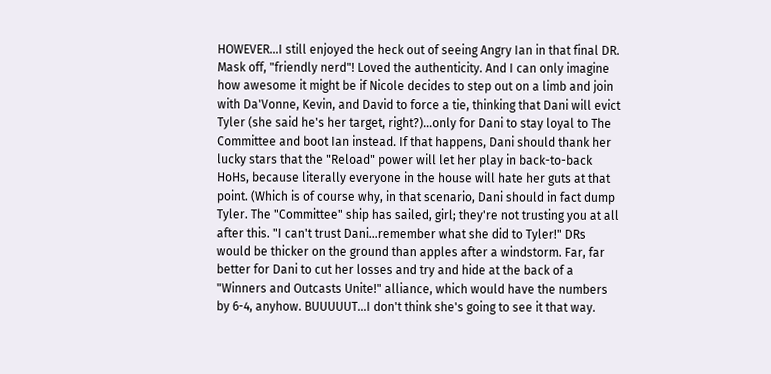HOWEVER…I still enjoyed the heck out of seeing Angry Ian in that final DR. Mask off, "friendly nerd"! Loved the authenticity. And I can only imagine how awesome it might be if Nicole decides to step out on a limb and join with Da'Vonne, Kevin, and David to force a tie, thinking that Dani will evict Tyler (she said he's her target, right?)…only for Dani to stay loyal to The Committee and boot Ian instead. If that happens, Dani should thank her lucky stars that the "Reload" power will let her play in back-to-back HoHs, because literally everyone in the house will hate her guts at that point. (Which is of course why, in that scenario, Dani should in fact dump Tyler. The "Committee" ship has sailed, girl; they're not trusting you at all after this. "I can't trust Dani…remember what she did to Tyler!" DRs would be thicker on the ground than apples after a windstorm. Far, far better for Dani to cut her losses and try and hide at the back of a "Winners and Outcasts Unite!" alliance, which would have the numbers by 6-4, anyhow. BUUUUUT…I don't think she's going to see it that way.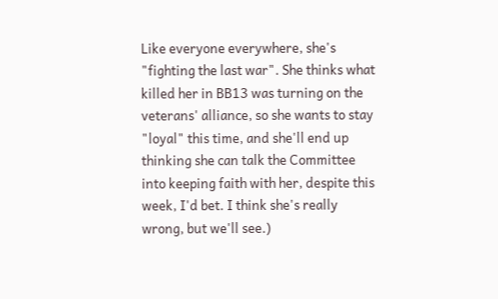Like everyone everywhere, she's "fighting the last war". She thinks what killed her in BB13 was turning on the veterans' alliance, so she wants to stay "loyal" this time, and she'll end up thinking she can talk the Committee into keeping faith with her, despite this week, I'd bet. I think she's really wrong, but we'll see.)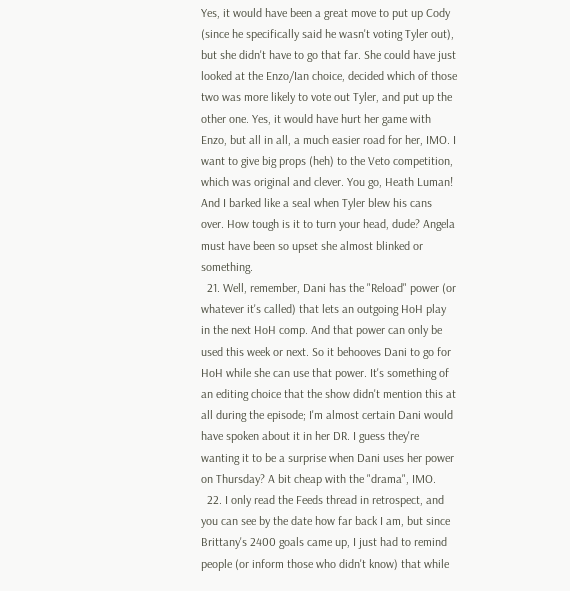Yes, it would have been a great move to put up Cody (since he specifically said he wasn't voting Tyler out), but she didn't have to go that far. She could have just looked at the Enzo/Ian choice, decided which of those two was more likely to vote out Tyler, and put up the other one. Yes, it would have hurt her game with Enzo, but all in all, a much easier road for her, IMO. I want to give big props (heh) to the Veto competition, which was original and clever. You go, Heath Luman! And I barked like a seal when Tyler blew his cans over. How tough is it to turn your head, dude? Angela must have been so upset she almost blinked or something.
  21. Well, remember, Dani has the "Reload" power (or whatever it's called) that lets an outgoing HoH play in the next HoH comp. And that power can only be used this week or next. So it behooves Dani to go for HoH while she can use that power. It's something of an editing choice that the show didn't mention this at all during the episode; I'm almost certain Dani would have spoken about it in her DR. I guess they're wanting it to be a surprise when Dani uses her power on Thursday? A bit cheap with the "drama", IMO.
  22. I only read the Feeds thread in retrospect, and you can see by the date how far back I am, but since Brittany's 2400 goals came up, I just had to remind people (or inform those who didn't know) that while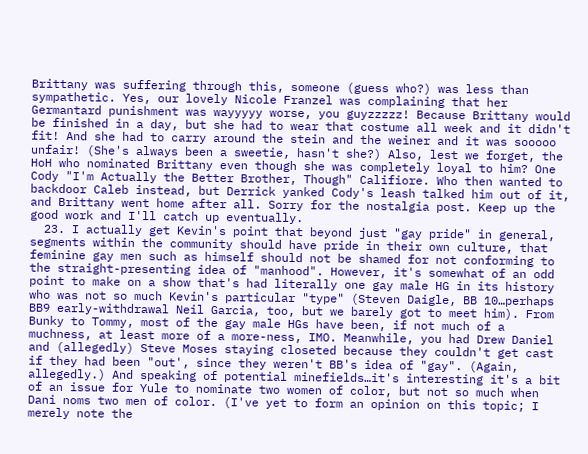Brittany was suffering through this, someone (guess who?) was less than sympathetic. Yes, our lovely Nicole Franzel was complaining that her Germantard punishment was wayyyyy worse, you guyzzzzz! Because Brittany would be finished in a day, but she had to wear that costume all week and it didn't fit! And she had to carry around the stein and the weiner and it was sooooo unfair! (She's always been a sweetie, hasn't she?) Also, lest we forget, the HoH who nominated Brittany even though she was completely loyal to him? One Cody "I'm Actually the Better Brother, Though" Califiore. Who then wanted to backdoor Caleb instead, but Derrick yanked Cody's leash talked him out of it, and Brittany went home after all. Sorry for the nostalgia post. Keep up the good work and I'll catch up eventually.
  23. I actually get Kevin's point that beyond just "gay pride" in general, segments within the community should have pride in their own culture, that feminine gay men such as himself should not be shamed for not conforming to the straight-presenting idea of "manhood". However, it's somewhat of an odd point to make on a show that's had literally one gay male HG in its history who was not so much Kevin's particular "type" (Steven Daigle, BB 10…perhaps BB9 early-withdrawal Neil Garcia, too, but we barely got to meet him). From Bunky to Tommy, most of the gay male HGs have been, if not much of a muchness, at least more of a more-ness, IMO. Meanwhile, you had Drew Daniel and (allegedly) Steve Moses staying closeted because they couldn't get cast if they had been "out', since they weren't BB's idea of "gay". (Again, allegedly.) And speaking of potential minefields…it's interesting it's a bit of an issue for Yule to nominate two women of color, but not so much when Dani noms two men of color. (I've yet to form an opinion on this topic; I merely note the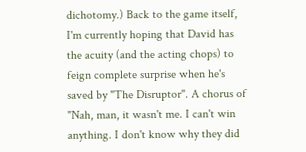dichotomy.) Back to the game itself, I'm currently hoping that David has the acuity (and the acting chops) to feign complete surprise when he's saved by "The Disruptor". A chorus of "Nah, man, it wasn't me. I can't win anything. I don't know why they did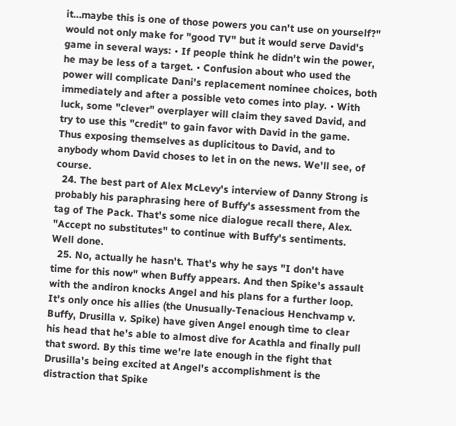it…maybe this is one of those powers you can't use on yourself?" would not only make for "good TV" but it would serve David's game in several ways: • If people think he didn't win the power, he may be less of a target. • Confusion about who used the power will complicate Dani's replacement nominee choices, both immediately and after a possible veto comes into play. • With luck, some "clever" overplayer will claim they saved David, and try to use this "credit" to gain favor with David in the game. Thus exposing themselves as duplicitous to David, and to anybody whom David choses to let in on the news. We'll see, of course.
  24. The best part of Alex McLevy's interview of Danny Strong is probably his paraphrasing here of Buffy's assessment from the tag of The Pack. That's some nice dialogue recall there, Alex. "Accept no substitutes" to continue with Buffy's sentiments. Well done.
  25. No, actually he hasn't. That's why he says "I don't have time for this now" when Buffy appears. And then Spike's assault with the andiron knocks Angel and his plans for a further loop. It's only once his allies (the Unusually-Tenacious Henchvamp v. Buffy, Drusilla v. Spike) have given Angel enough time to clear his head that he's able to almost dive for Acathla and finally pull that sword. By this time we're late enough in the fight that Drusilla's being excited at Angel's accomplishment is the distraction that Spike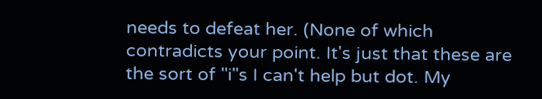needs to defeat her. (None of which contradicts your point. It's just that these are the sort of "i"s I can't help but dot. My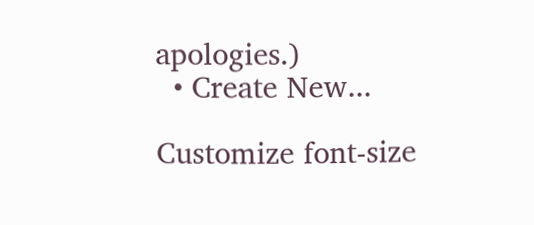apologies.)
  • Create New...

Customize font-size